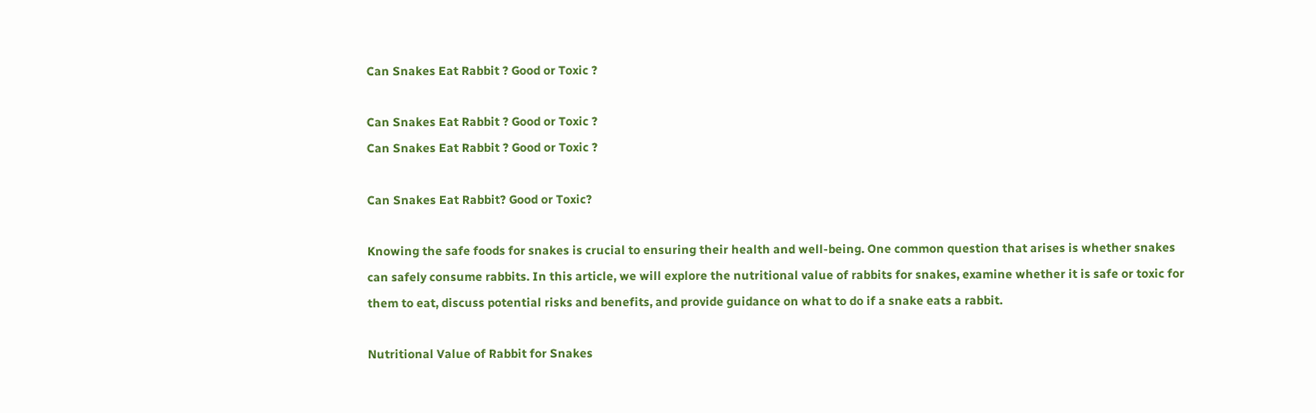Can Snakes Eat Rabbit ? Good or Toxic ?

Can Snakes Eat Rabbit ? Good or Toxic ?
Can Snakes Eat Rabbit ? Good or Toxic ?

Can Snakes Eat Rabbit? Good or Toxic?

Knowing the safe foods for snakes is crucial to ensuring their health and well-being. One common question that arises is whether snakes can safely consume rabbits. In this article, we will explore the nutritional value of rabbits for snakes, examine whether it is safe or toxic for them to eat, discuss potential risks and benefits, and provide guidance on what to do if a snake eats a rabbit.

Nutritional Value of Rabbit for Snakes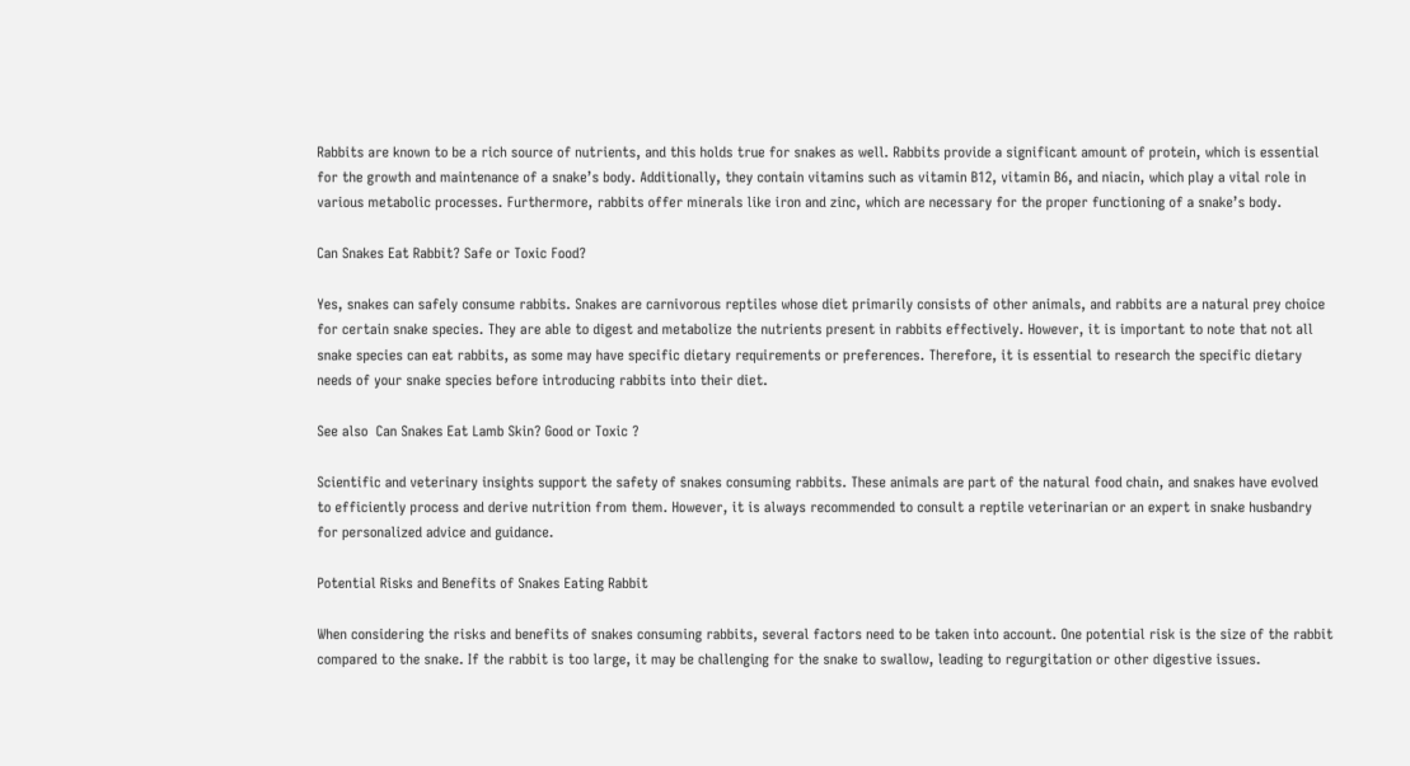Rabbits are known to be a rich source of nutrients, and this holds true for snakes as well. Rabbits provide a significant amount of protein, which is essential for the growth and maintenance of a snake’s body. Additionally, they contain vitamins such as vitamin B12, vitamin B6, and niacin, which play a vital role in various metabolic processes. Furthermore, rabbits offer minerals like iron and zinc, which are necessary for the proper functioning of a snake’s body.

Can Snakes Eat Rabbit? Safe or Toxic Food?

Yes, snakes can safely consume rabbits. Snakes are carnivorous reptiles whose diet primarily consists of other animals, and rabbits are a natural prey choice for certain snake species. They are able to digest and metabolize the nutrients present in rabbits effectively. However, it is important to note that not all snake species can eat rabbits, as some may have specific dietary requirements or preferences. Therefore, it is essential to research the specific dietary needs of your snake species before introducing rabbits into their diet.

See also  Can Snakes Eat Lamb Skin? Good or Toxic ?

Scientific and veterinary insights support the safety of snakes consuming rabbits. These animals are part of the natural food chain, and snakes have evolved to efficiently process and derive nutrition from them. However, it is always recommended to consult a reptile veterinarian or an expert in snake husbandry for personalized advice and guidance.

Potential Risks and Benefits of Snakes Eating Rabbit

When considering the risks and benefits of snakes consuming rabbits, several factors need to be taken into account. One potential risk is the size of the rabbit compared to the snake. If the rabbit is too large, it may be challenging for the snake to swallow, leading to regurgitation or other digestive issues.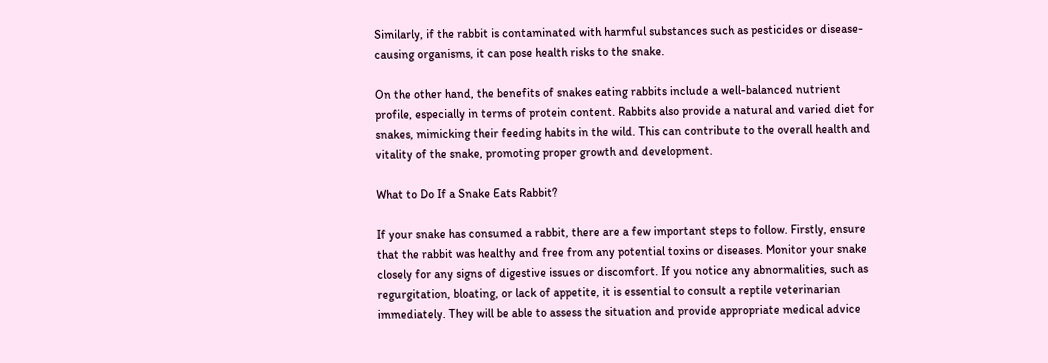Similarly, if the rabbit is contaminated with harmful substances such as pesticides or disease-causing organisms, it can pose health risks to the snake.

On the other hand, the benefits of snakes eating rabbits include a well-balanced nutrient profile, especially in terms of protein content. Rabbits also provide a natural and varied diet for snakes, mimicking their feeding habits in the wild. This can contribute to the overall health and vitality of the snake, promoting proper growth and development.

What to Do If a Snake Eats Rabbit?

If your snake has consumed a rabbit, there are a few important steps to follow. Firstly, ensure that the rabbit was healthy and free from any potential toxins or diseases. Monitor your snake closely for any signs of digestive issues or discomfort. If you notice any abnormalities, such as regurgitation, bloating, or lack of appetite, it is essential to consult a reptile veterinarian immediately. They will be able to assess the situation and provide appropriate medical advice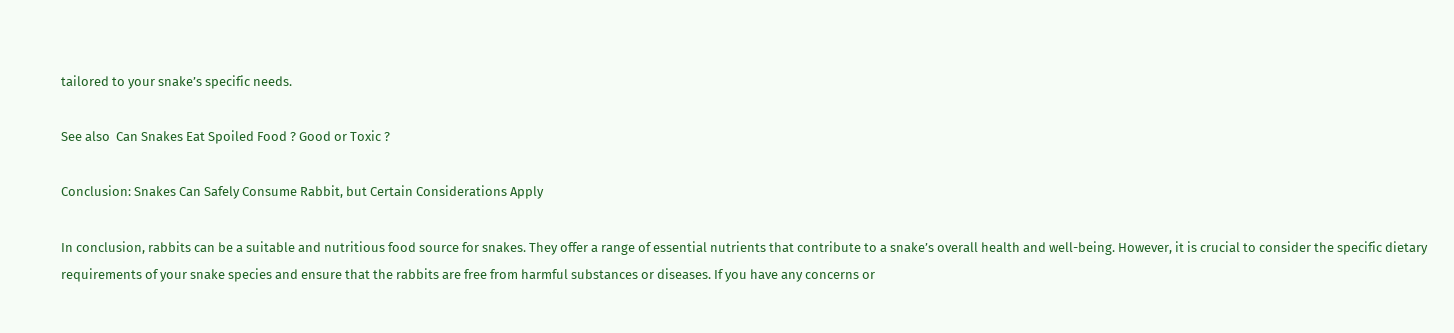tailored to your snake’s specific needs.

See also  Can Snakes Eat Spoiled Food ? Good or Toxic ?

Conclusion: Snakes Can Safely Consume Rabbit, but Certain Considerations Apply

In conclusion, rabbits can be a suitable and nutritious food source for snakes. They offer a range of essential nutrients that contribute to a snake’s overall health and well-being. However, it is crucial to consider the specific dietary requirements of your snake species and ensure that the rabbits are free from harmful substances or diseases. If you have any concerns or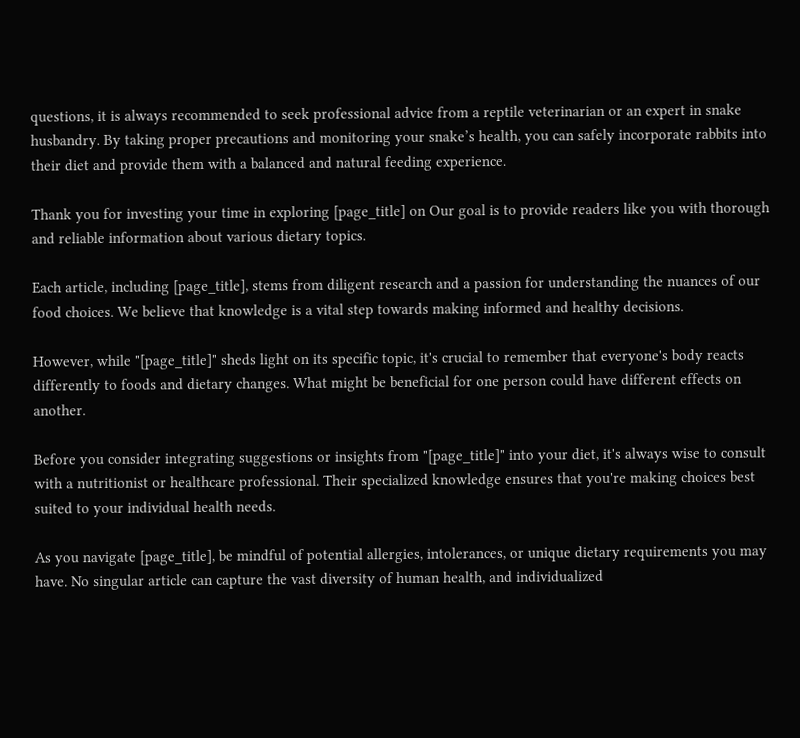questions, it is always recommended to seek professional advice from a reptile veterinarian or an expert in snake husbandry. By taking proper precautions and monitoring your snake’s health, you can safely incorporate rabbits into their diet and provide them with a balanced and natural feeding experience.

Thank you for investing your time in exploring [page_title] on Our goal is to provide readers like you with thorough and reliable information about various dietary topics.

Each article, including [page_title], stems from diligent research and a passion for understanding the nuances of our food choices. We believe that knowledge is a vital step towards making informed and healthy decisions.

However, while "[page_title]" sheds light on its specific topic, it's crucial to remember that everyone's body reacts differently to foods and dietary changes. What might be beneficial for one person could have different effects on another.

Before you consider integrating suggestions or insights from "[page_title]" into your diet, it's always wise to consult with a nutritionist or healthcare professional. Their specialized knowledge ensures that you're making choices best suited to your individual health needs.

As you navigate [page_title], be mindful of potential allergies, intolerances, or unique dietary requirements you may have. No singular article can capture the vast diversity of human health, and individualized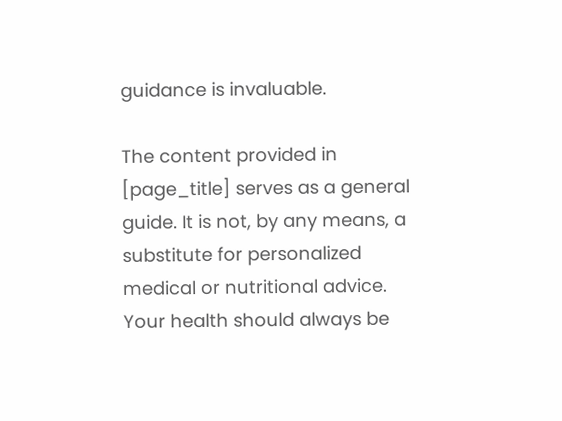guidance is invaluable.

The content provided in [page_title] serves as a general guide. It is not, by any means, a substitute for personalized medical or nutritional advice. Your health should always be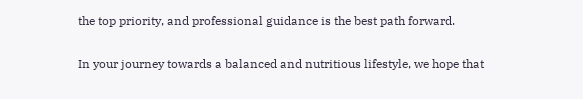the top priority, and professional guidance is the best path forward.

In your journey towards a balanced and nutritious lifestyle, we hope that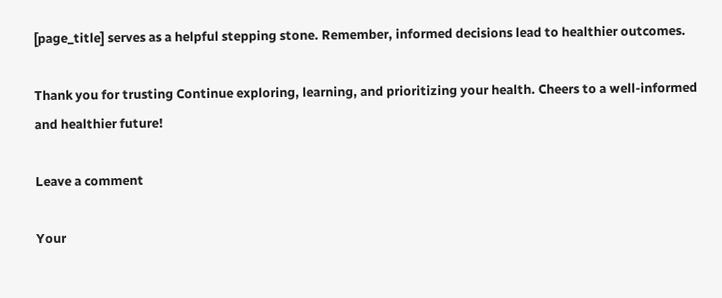[page_title] serves as a helpful stepping stone. Remember, informed decisions lead to healthier outcomes.

Thank you for trusting Continue exploring, learning, and prioritizing your health. Cheers to a well-informed and healthier future!

Leave a comment

Your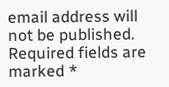email address will not be published. Required fields are marked *